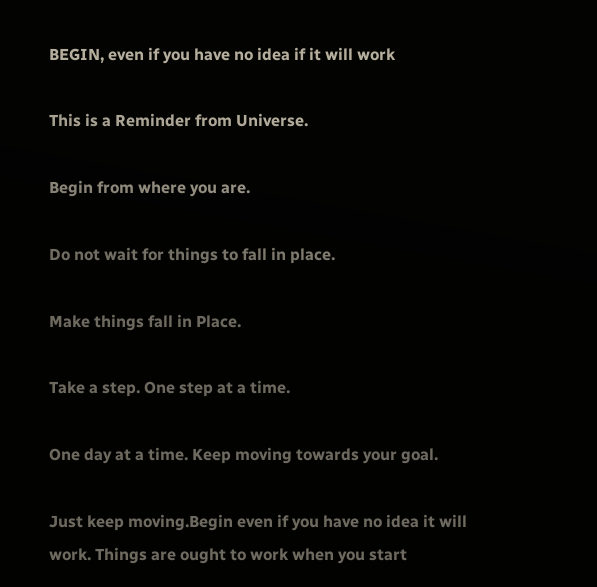BEGIN, even if you have no idea if it will work

This is a Reminder from Universe.

Begin from where you are.

Do not wait for things to fall in place.

Make things fall in Place.

Take a step. One step at a time.

One day at a time. Keep moving towards your goal.

Just keep moving.Begin even if you have no idea it will work. Things are ought to work when you start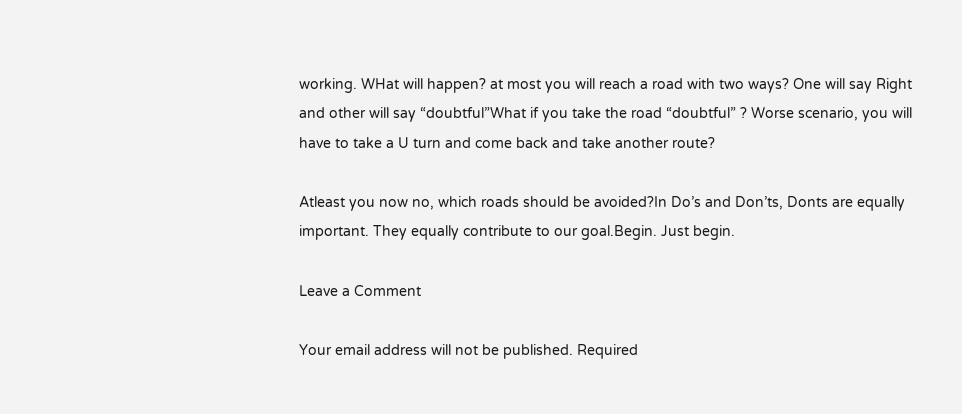working. WHat will happen? at most you will reach a road with two ways? One will say Right and other will say “doubtful”What if you take the road “doubtful” ? Worse scenario, you will have to take a U turn and come back and take another route?

Atleast you now no, which roads should be avoided?In Do’s and Don’ts, Donts are equally important. They equally contribute to our goal.Begin. Just begin.

Leave a Comment

Your email address will not be published. Required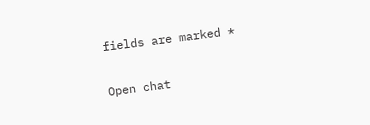fields are marked *

Open chat